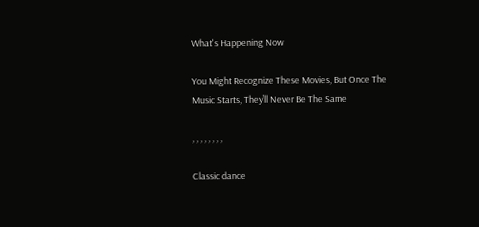What's Happening Now

You Might Recognize These Movies, But Once The Music Starts, They’ll Never Be The Same

, , , , , , , ,

Classic dance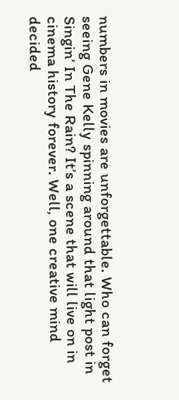numbers in movies are unforgettable. Who can forget seeing Gene Kelly spinning around that light post in Singin’ In The Rain? It’s a scene that will live on in cinema history forever. Well, one creative mind decided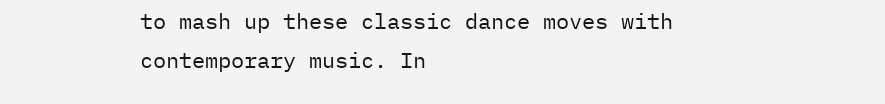to mash up these classic dance moves with contemporary music. In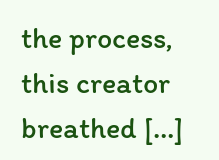the process, this creator breathed […]